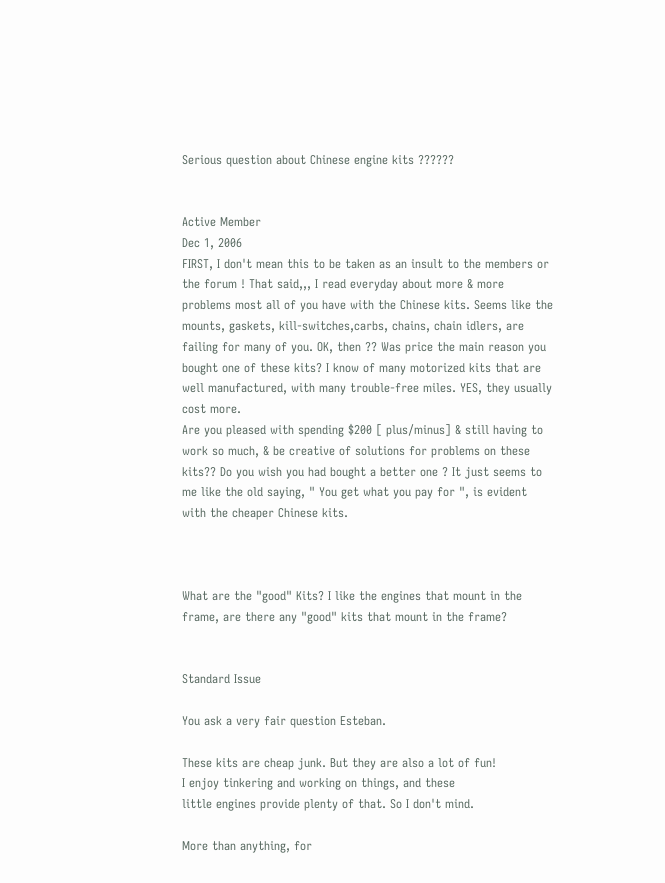Serious question about Chinese engine kits ??????


Active Member
Dec 1, 2006
FIRST, I don't mean this to be taken as an insult to the members or the forum ! That said,,, I read everyday about more & more problems most all of you have with the Chinese kits. Seems like the mounts, gaskets, kill-switches,carbs, chains, chain idlers, are failing for many of you. OK, then ?? Was price the main reason you bought one of these kits? I know of many motorized kits that are well manufactured, with many trouble-free miles. YES, they usually cost more.
Are you pleased with spending $200 [ plus/minus] & still having to work so much, & be creative of solutions for problems on these kits?? Do you wish you had bought a better one ? It just seems to me like the old saying, " You get what you pay for ", is evident with the cheaper Chinese kits.



What are the "good" Kits? I like the engines that mount in the frame, are there any "good" kits that mount in the frame?


Standard Issue

You ask a very fair question Esteban.

These kits are cheap junk. But they are also a lot of fun!
I enjoy tinkering and working on things, and these
little engines provide plenty of that. So I don't mind.

More than anything, for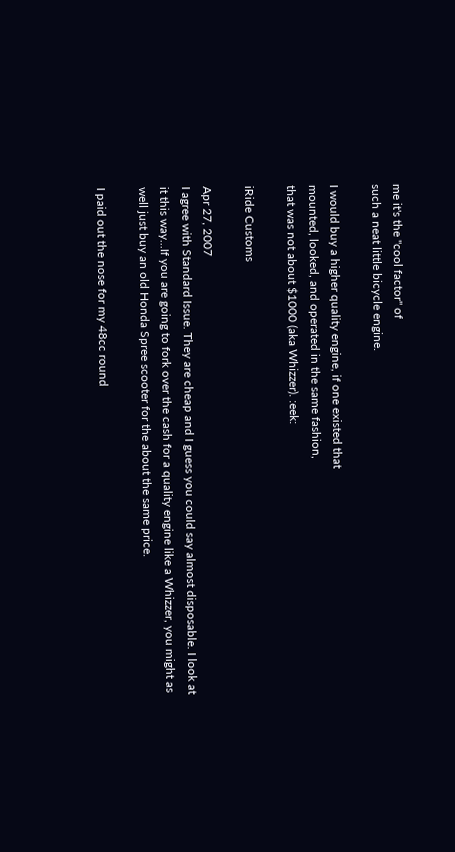me it's the "cool factor" of
such a neat little bicycle engine.

I would buy a higher quality engine, if one existed that
mounted, looked, and operated in the same fashion,
that was not about $1000 (aka Whizzer). :eek:

iRide Customs

Apr 27, 2007
I agree with Standard Issue. They are cheap and I guess you could say almost disposable. I look at it this way...If you are going to fork over the cash for a quality engine like a Whizzer, you might as well just buy an old Honda Spree scooter for the about the same price.

I paid out the nose for my 48cc round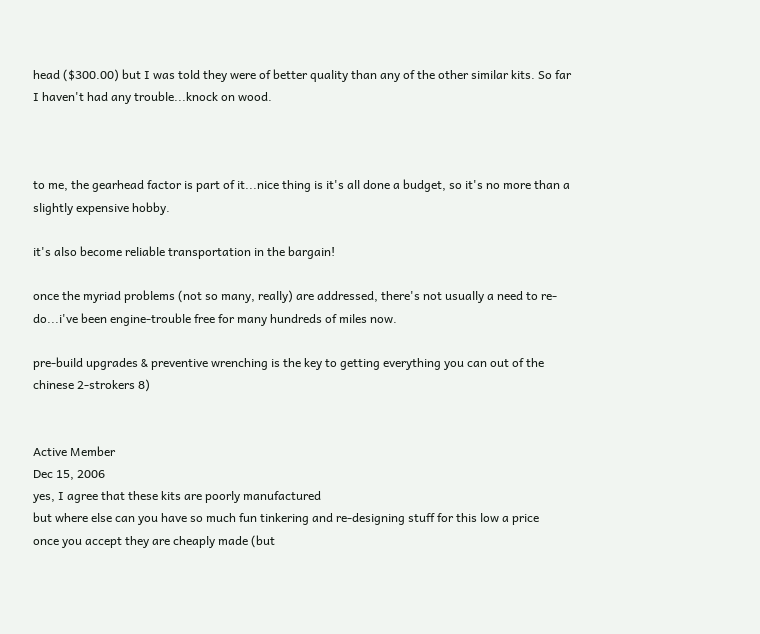head ($300.00) but I was told they were of better quality than any of the other similar kits. So far I haven't had any trouble...knock on wood.



to me, the gearhead factor is part of it...nice thing is it's all done a budget, so it's no more than a slightly expensive hobby.

it's also become reliable transportation in the bargain!

once the myriad problems (not so many, really) are addressed, there's not usually a need to re-do...i've been engine-trouble free for many hundreds of miles now.

pre-build upgrades & preventive wrenching is the key to getting everything you can out of the chinese 2-strokers 8)


Active Member
Dec 15, 2006
yes, I agree that these kits are poorly manufactured
but where else can you have so much fun tinkering and re-designing stuff for this low a price
once you accept they are cheaply made (but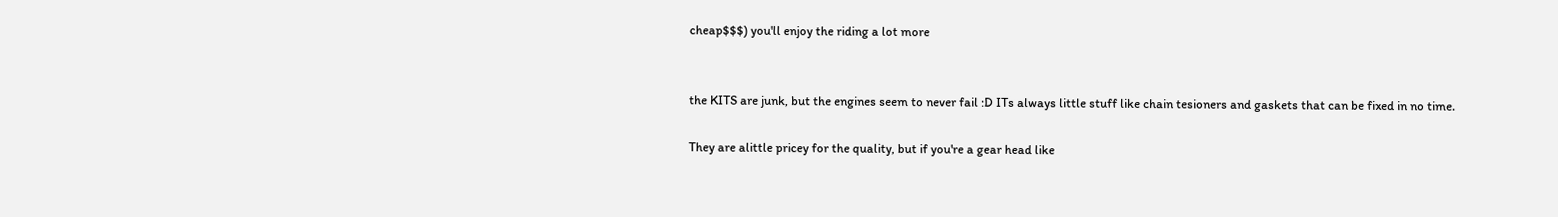cheap$$$) you'll enjoy the riding a lot more


the KITS are junk, but the engines seem to never fail :D ITs always little stuff like chain tesioners and gaskets that can be fixed in no time.

They are alittle pricey for the quality, but if you're a gear head like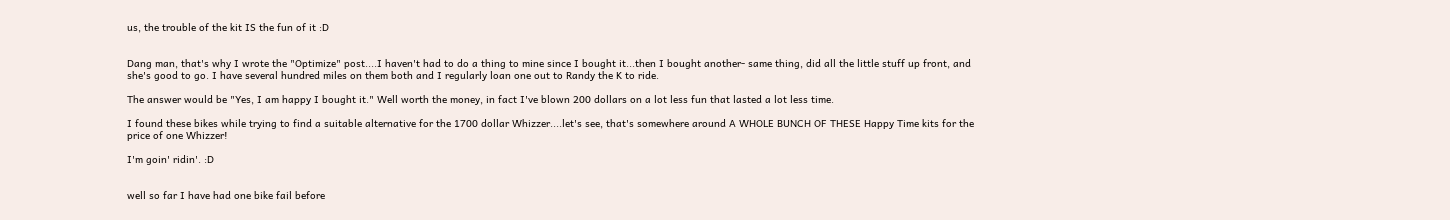us, the trouble of the kit IS the fun of it :D


Dang man, that's why I wrote the "Optimize" post....I haven't had to do a thing to mine since I bought it...then I bought another- same thing, did all the little stuff up front, and she's good to go. I have several hundred miles on them both and I regularly loan one out to Randy the K to ride.

The answer would be "Yes, I am happy I bought it." Well worth the money, in fact I've blown 200 dollars on a lot less fun that lasted a lot less time.

I found these bikes while trying to find a suitable alternative for the 1700 dollar Whizzer....let's see, that's somewhere around A WHOLE BUNCH OF THESE Happy Time kits for the price of one Whizzer!

I'm goin' ridin'. :D


well so far I have had one bike fail before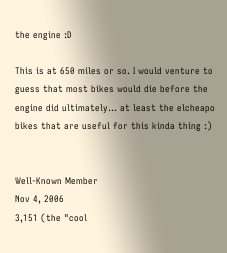the engine :D

This is at 650 miles or so. I would venture to guess that most bikes would die before the engine did ultimately... at least the elcheapo bikes that are useful for this kinda thing :)


Well-Known Member
Nov 4, 2006
3,151 (the "cool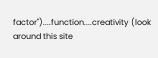factor")....function....creativity (look around this site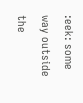:eek: some way outside the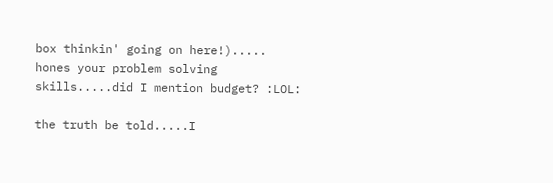box thinkin' going on here!).....
hones your problem solving skills.....did I mention budget? :LOL:

the truth be told.....I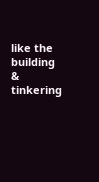like the building & tinkering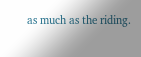as much as the riding.